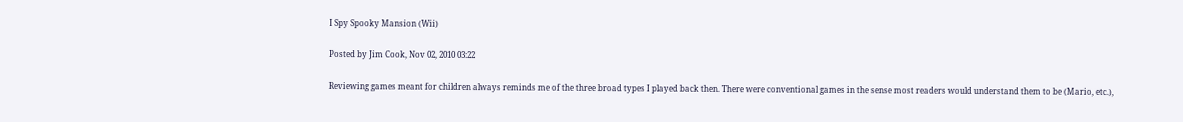I Spy Spooky Mansion (Wii)

Posted by Jim Cook, Nov 02, 2010 03:22

Reviewing games meant for children always reminds me of the three broad types I played back then. There were conventional games in the sense most readers would understand them to be (Mario, etc.),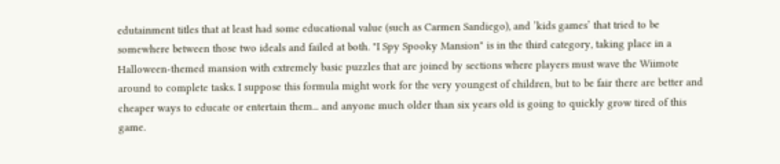edutainment titles that at least had some educational value (such as Carmen Sandiego), and ’kids games’ that tried to be somewhere between those two ideals and failed at both. "I Spy Spooky Mansion" is in the third category, taking place in a Halloween-themed mansion with extremely basic puzzles that are joined by sections where players must wave the Wiimote around to complete tasks. I suppose this formula might work for the very youngest of children, but to be fair there are better and cheaper ways to educate or entertain them... and anyone much older than six years old is going to quickly grow tired of this game.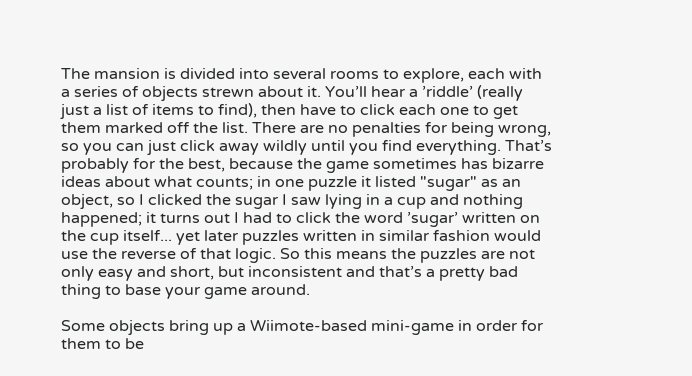The mansion is divided into several rooms to explore, each with a series of objects strewn about it. You’ll hear a ’riddle’ (really just a list of items to find), then have to click each one to get them marked off the list. There are no penalties for being wrong, so you can just click away wildly until you find everything. That’s probably for the best, because the game sometimes has bizarre ideas about what counts; in one puzzle it listed "sugar" as an object, so I clicked the sugar I saw lying in a cup and nothing happened; it turns out I had to click the word ’sugar’ written on the cup itself... yet later puzzles written in similar fashion would use the reverse of that logic. So this means the puzzles are not only easy and short, but inconsistent and that’s a pretty bad thing to base your game around.

Some objects bring up a Wiimote-based mini-game in order for them to be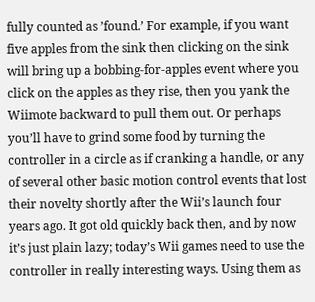fully counted as ’found.’ For example, if you want five apples from the sink then clicking on the sink will bring up a bobbing-for-apples event where you click on the apples as they rise, then you yank the Wiimote backward to pull them out. Or perhaps you’ll have to grind some food by turning the controller in a circle as if cranking a handle, or any of several other basic motion control events that lost their novelty shortly after the Wii’s launch four years ago. It got old quickly back then, and by now it’s just plain lazy; today’s Wii games need to use the controller in really interesting ways. Using them as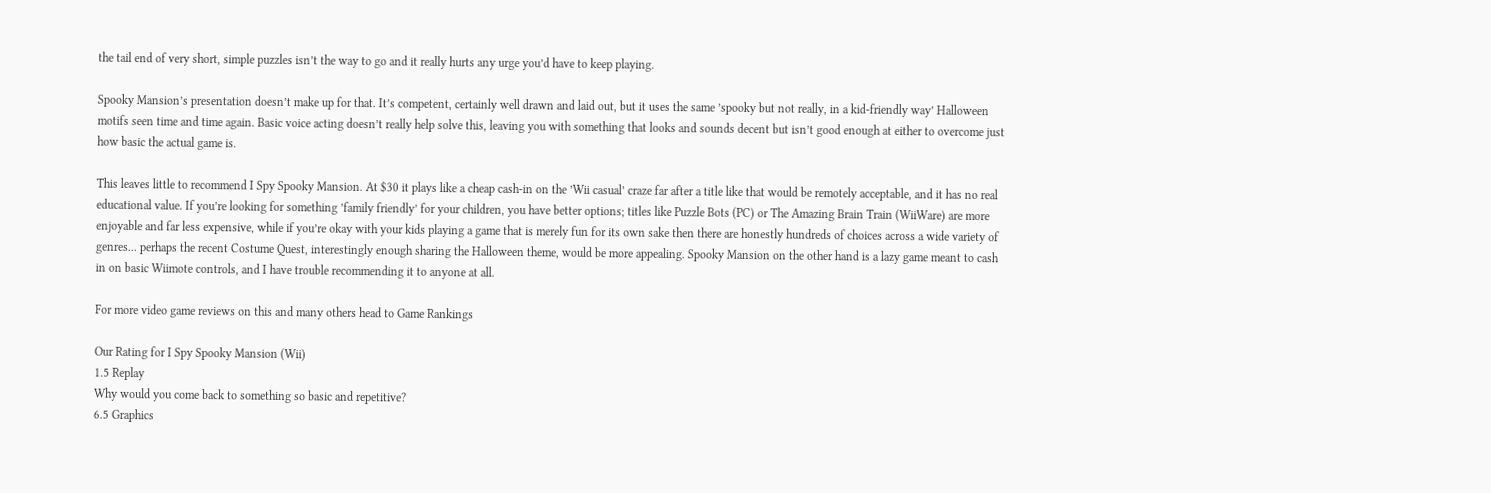the tail end of very short, simple puzzles isn’t the way to go and it really hurts any urge you’d have to keep playing.

Spooky Mansion’s presentation doesn’t make up for that. It’s competent, certainly well drawn and laid out, but it uses the same ’spooky but not really, in a kid-friendly way’ Halloween motifs seen time and time again. Basic voice acting doesn’t really help solve this, leaving you with something that looks and sounds decent but isn’t good enough at either to overcome just how basic the actual game is.

This leaves little to recommend I Spy Spooky Mansion. At $30 it plays like a cheap cash-in on the ’Wii casual’ craze far after a title like that would be remotely acceptable, and it has no real educational value. If you’re looking for something ’family friendly’ for your children, you have better options; titles like Puzzle Bots (PC) or The Amazing Brain Train (WiiWare) are more enjoyable and far less expensive, while if you’re okay with your kids playing a game that is merely fun for its own sake then there are honestly hundreds of choices across a wide variety of genres... perhaps the recent Costume Quest, interestingly enough sharing the Halloween theme, would be more appealing. Spooky Mansion on the other hand is a lazy game meant to cash in on basic Wiimote controls, and I have trouble recommending it to anyone at all.

For more video game reviews on this and many others head to Game Rankings

Our Rating for I Spy Spooky Mansion (Wii)
1.5 Replay
Why would you come back to something so basic and repetitive?
6.5 Graphics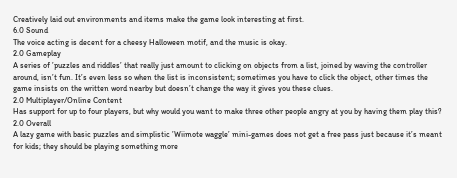Creatively laid out environments and items make the game look interesting at first.
6.0 Sound
The voice acting is decent for a cheesy Halloween motif, and the music is okay.
2.0 Gameplay
A series of ’puzzles and riddles’ that really just amount to clicking on objects from a list, joined by waving the controller around, isn’t fun. It’s even less so when the list is inconsistent; sometimes you have to click the object, other times the game insists on the written word nearby but doesn’t change the way it gives you these clues.
2.0 Multiplayer/Online Content
Has support for up to four players, but why would you want to make three other people angry at you by having them play this?
2.0 Overall
A lazy game with basic puzzles and simplistic ’Wiimote waggle’ mini-games does not get a free pass just because it’s meant for kids; they should be playing something more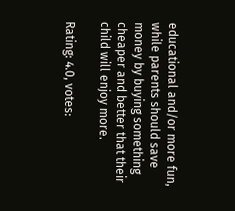educational and/or more fun, while parents should save money by buying something cheaper and better that their child will enjoy more.

Rating: 4.0, votes: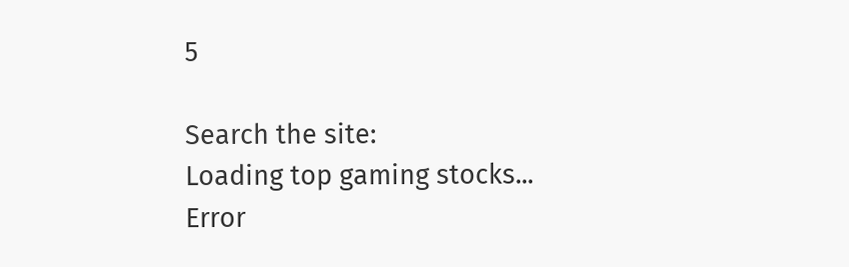5

Search the site:
Loading top gaming stocks...
Error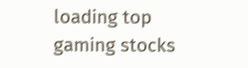loading top gaming stocks